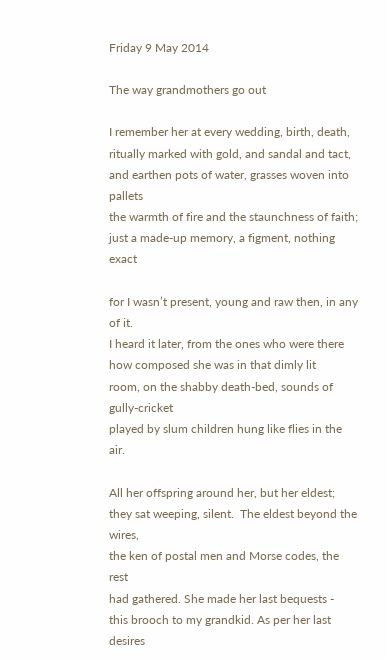Friday 9 May 2014

The way grandmothers go out

I remember her at every wedding, birth, death,
ritually marked with gold, and sandal and tact,
and earthen pots of water, grasses woven into pallets
the warmth of fire and the staunchness of faith;
just a made-up memory, a figment, nothing exact

for I wasn’t present, young and raw then, in any of it.
I heard it later, from the ones who were there
how composed she was in that dimly lit
room, on the shabby death-bed, sounds of gully-cricket
played by slum children hung like flies in the air.

All her offspring around her, but her eldest;
they sat weeping, silent.  The eldest beyond the wires,
the ken of postal men and Morse codes, the rest
had gathered. She made her last bequests -
this brooch to my grandkid. As per her last desires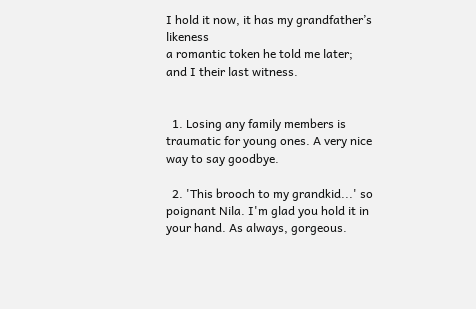I hold it now, it has my grandfather’s likeness
a romantic token he told me later; and I their last witness.


  1. Losing any family members is traumatic for young ones. A very nice way to say goodbye.

  2. 'This brooch to my grandkid...' so poignant Nila. I'm glad you hold it in your hand. As always, gorgeous.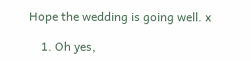Hope the wedding is going well. x

    1. Oh yes,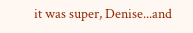it was super, Denise...and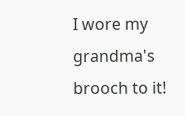I wore my grandma's brooch to it!